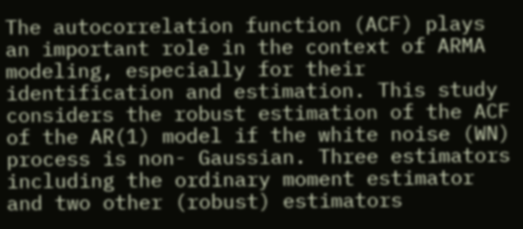The autocorrelation function (ACF) plays an important role in the context of ARMA modeling, especially for their identification and estimation. This study considers the robust estimation of the ACF of the AR(1) model if the white noise (WN) process is non- Gaussian. Three estimators including the ordinary moment estimator and two other (robust) estimators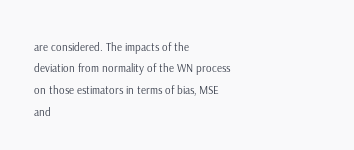are considered. The impacts of the deviation from normality of the WN process on those estimators in terms of bias, MSE and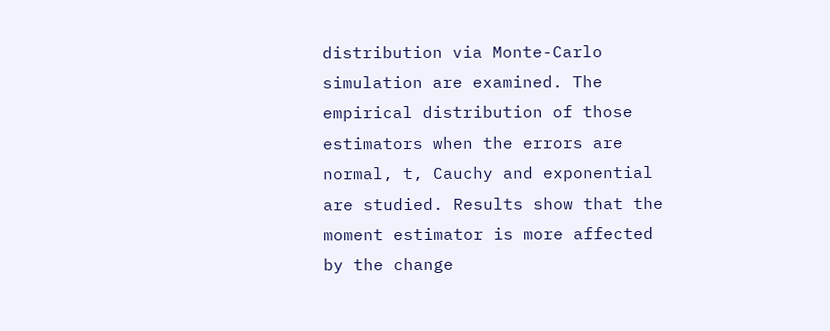distribution via Monte-Carlo simulation are examined. The empirical distribution of those estimators when the errors are normal, t, Cauchy and exponential are studied. Results show that the moment estimator is more affected by the change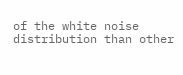of the white noise distribution than other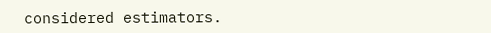considered estimators.